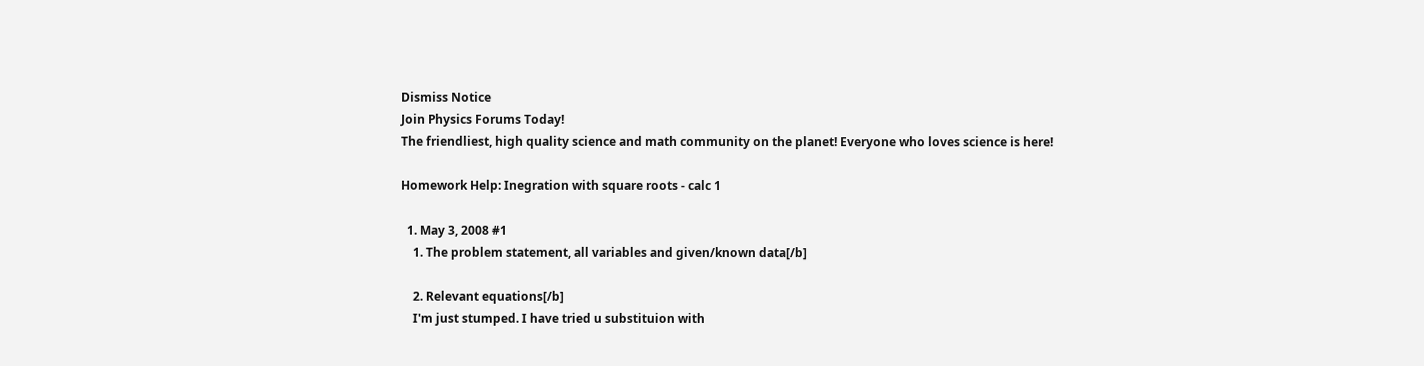Dismiss Notice
Join Physics Forums Today!
The friendliest, high quality science and math community on the planet! Everyone who loves science is here!

Homework Help: Inegration with square roots - calc 1

  1. May 3, 2008 #1
    1. The problem statement, all variables and given/known data[/b]

    2. Relevant equations[/b]
    I'm just stumped. I have tried u substituion with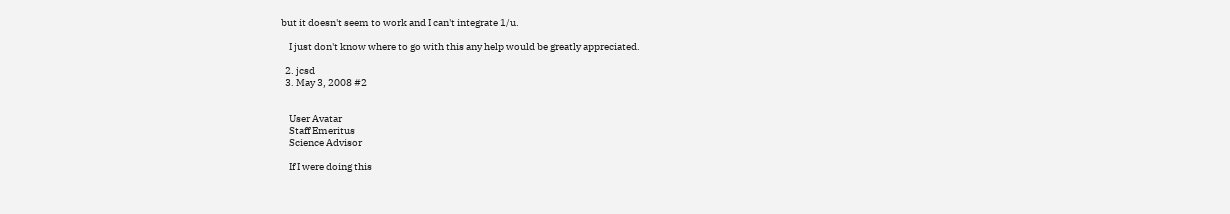but it doesn't seem to work and I can't integrate 1/u.

    I just don't know where to go with this any help would be greatly appreciated.

  2. jcsd
  3. May 3, 2008 #2


    User Avatar
    Staff Emeritus
    Science Advisor

    If I were doing this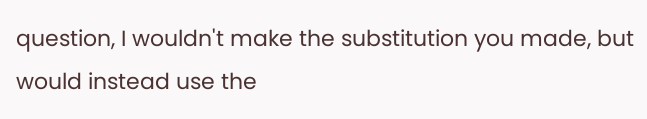question, I wouldn't make the substitution you made, but would instead use the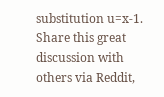substitution u=x-1.
Share this great discussion with others via Reddit,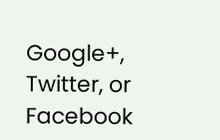Google+, Twitter, or Facebook